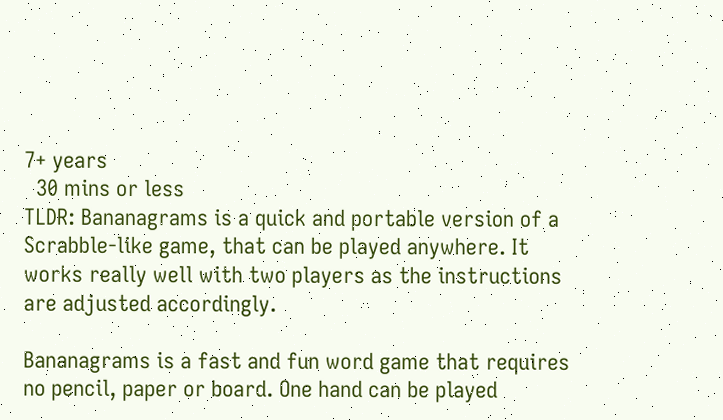7+ years
  30 mins or less
TLDR: Bananagrams is a quick and portable version of a Scrabble-like game, that can be played anywhere. It works really well with two players as the instructions are adjusted accordingly.

Bananagrams is a fast and fun word game that requires no pencil, paper or board. One hand can be played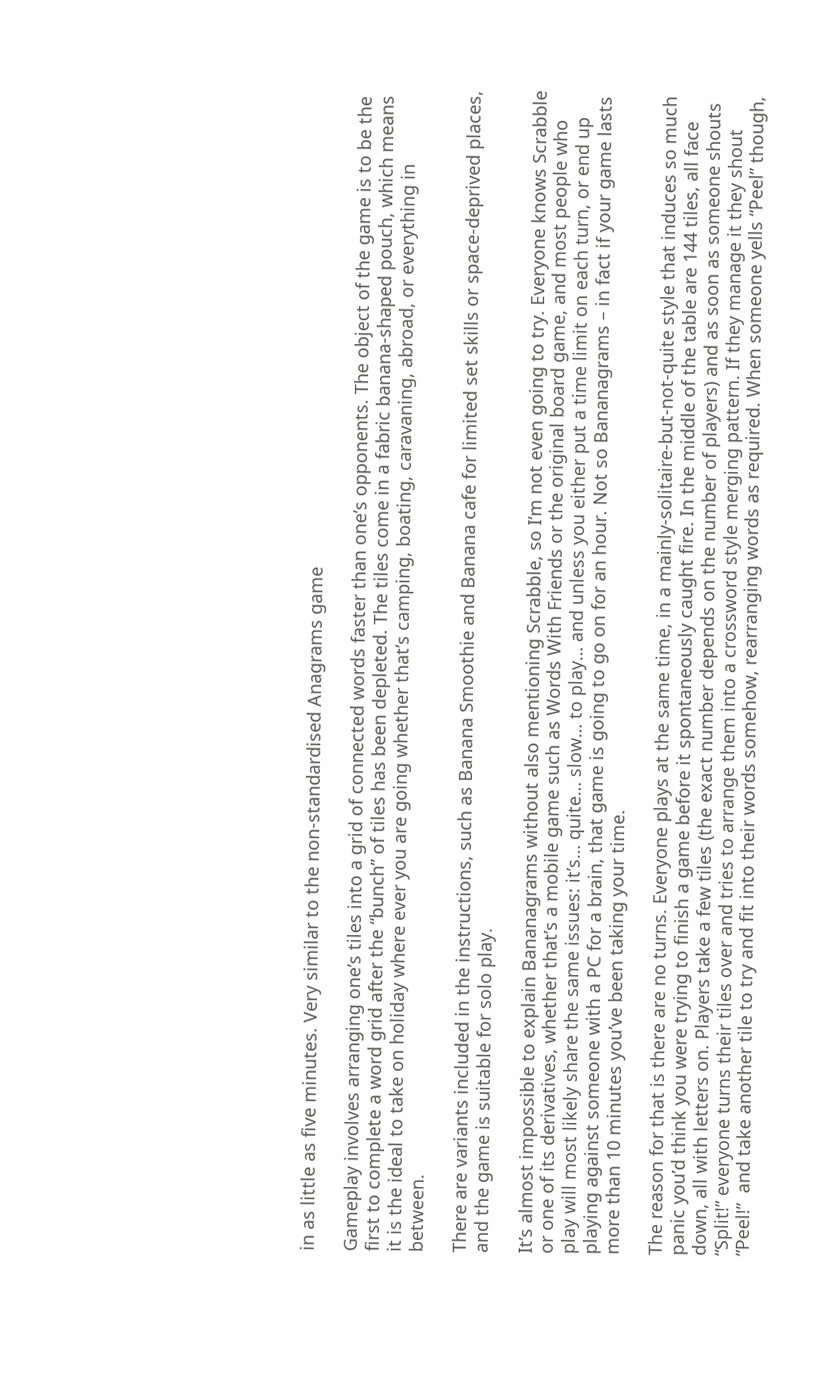in as little as five minutes. Very similar to the non-standardised Anagrams game

Gameplay involves arranging one’s tiles into a grid of connected words faster than one’s opponents. The object of the game is to be the first to complete a word grid after the “bunch” of tiles has been depleted. The tiles come in a fabric banana-shaped pouch, which means it is the ideal to take on holiday where ever you are going whether that’s camping, boating, caravaning, abroad, or everything in between.

There are variants included in the instructions, such as Banana Smoothie and Banana cafe for limited set skills or space-deprived places, and the game is suitable for solo play.

It’s almost impossible to explain Bananagrams without also mentioning Scrabble, so I’m not even going to try. Everyone knows Scrabble or one of its derivatives, whether that’s a mobile game such as Words With Friends or the original board game, and most people who play will most likely share the same issues: it’s… quite… slow… to play… and unless you either put a time limit on each turn, or end up playing against someone with a PC for a brain, that game is going to go on for an hour. Not so Bananagrams – in fact if your game lasts more than 10 minutes you’ve been taking your time.

The reason for that is there are no turns. Everyone plays at the same time, in a mainly-solitaire-but-not-quite style that induces so much panic you’d think you were trying to finish a game before it spontaneously caught fire. In the middle of the table are 144 tiles, all face down, all with letters on. Players take a few tiles (the exact number depends on the number of players) and as soon as someone shouts “Split!” everyone turns their tiles over and tries to arrange them into a crossword style merging pattern. If they manage it they shout “Peel!”  and take another tile to try and fit into their words somehow, rearranging words as required. When someone yells “Peel” though,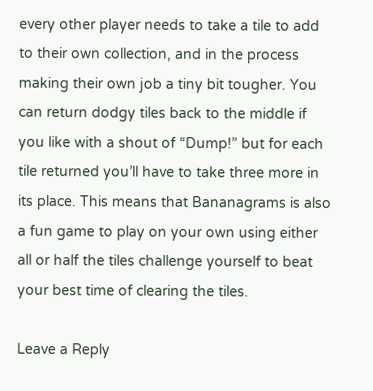every other player needs to take a tile to add to their own collection, and in the process making their own job a tiny bit tougher. You can return dodgy tiles back to the middle if you like with a shout of “Dump!” but for each tile returned you’ll have to take three more in its place. This means that Bananagrams is also a fun game to play on your own using either all or half the tiles challenge yourself to beat your best time of clearing the tiles.

Leave a Reply